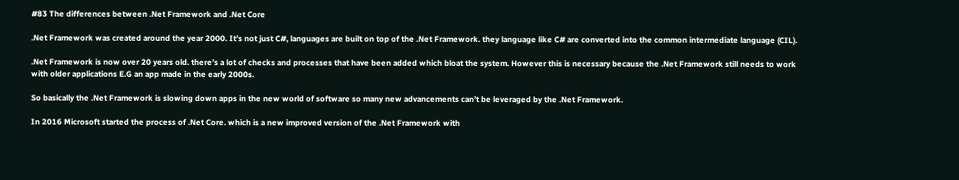#83 The differences between .Net Framework and .Net Core

.Net Framework was created around the year 2000. It’s not just C#, languages are built on top of the .Net Framework. they language like C# are converted into the common intermediate language (CIL).

.Net Framework is now over 20 years old. there’s a lot of checks and processes that have been added which bloat the system. However this is necessary because the .Net Framework still needs to work with older applications E.G an app made in the early 2000s.

So basically the .Net Framework is slowing down apps in the new world of software so many new advancements can’t be leveraged by the .Net Framework.

In 2016 Microsoft started the process of .Net Core. which is a new improved version of the .Net Framework with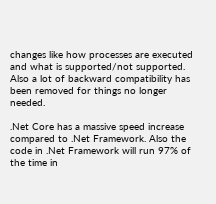changes like how processes are executed and what is supported/not supported. Also a lot of backward compatibility has been removed for things no longer needed.

.Net Core has a massive speed increase compared to .Net Framework. Also the code in .Net Framework will run 97% of the time in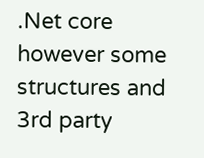.Net core however some structures and 3rd party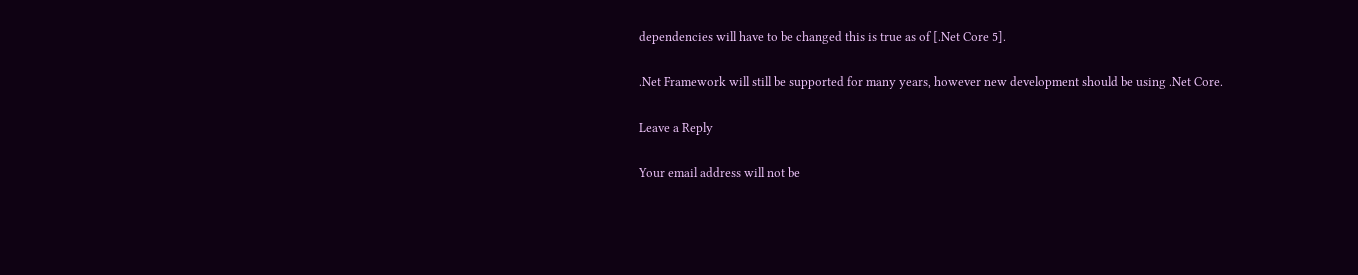dependencies will have to be changed this is true as of [.Net Core 5].

.Net Framework will still be supported for many years, however new development should be using .Net Core.

Leave a Reply

Your email address will not be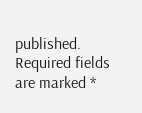published. Required fields are marked *